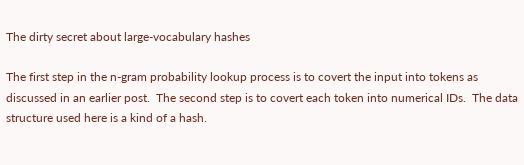The dirty secret about large-vocabulary hashes

The first step in the n-gram probability lookup process is to covert the input into tokens as discussed in an earlier post.  The second step is to covert each token into numerical IDs.  The data structure used here is a kind of a hash.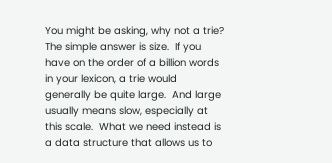You might be asking, why not a trie?  The simple answer is size.  If you have on the order of a billion words in your lexicon, a trie would generally be quite large.  And large usually means slow, especially at this scale.  What we need instead is a data structure that allows us to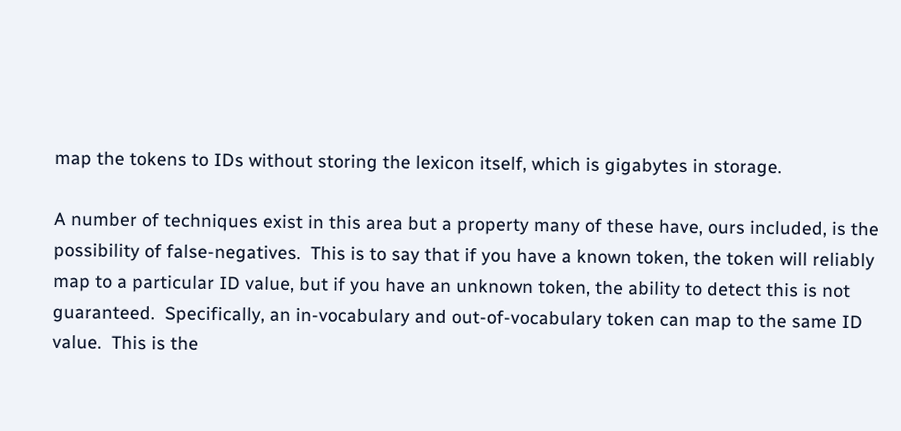map the tokens to IDs without storing the lexicon itself, which is gigabytes in storage.

A number of techniques exist in this area but a property many of these have, ours included, is the possibility of false-negatives.  This is to say that if you have a known token, the token will reliably map to a particular ID value, but if you have an unknown token, the ability to detect this is not guaranteed.  Specifically, an in-vocabulary and out-of-vocabulary token can map to the same ID value.  This is the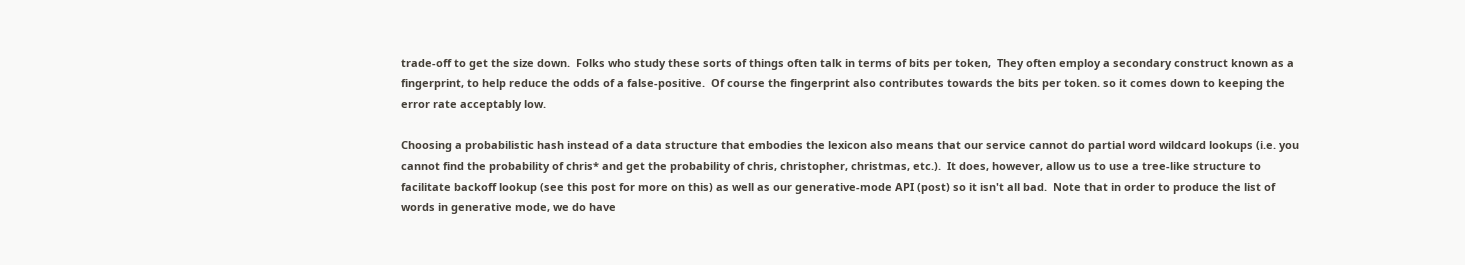trade-off to get the size down.  Folks who study these sorts of things often talk in terms of bits per token,  They often employ a secondary construct known as a fingerprint, to help reduce the odds of a false-positive.  Of course the fingerprint also contributes towards the bits per token. so it comes down to keeping the error rate acceptably low.

Choosing a probabilistic hash instead of a data structure that embodies the lexicon also means that our service cannot do partial word wildcard lookups (i.e. you cannot find the probability of chris* and get the probability of chris, christopher, christmas, etc.).  It does, however, allow us to use a tree-like structure to facilitate backoff lookup (see this post for more on this) as well as our generative-mode API (post) so it isn't all bad.  Note that in order to produce the list of words in generative mode, we do have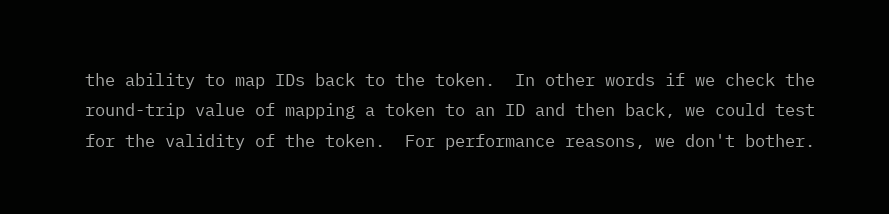the ability to map IDs back to the token.  In other words if we check the round-trip value of mapping a token to an ID and then back, we could test for the validity of the token.  For performance reasons, we don't bother.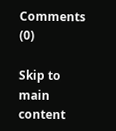Comments (0)

Skip to main content